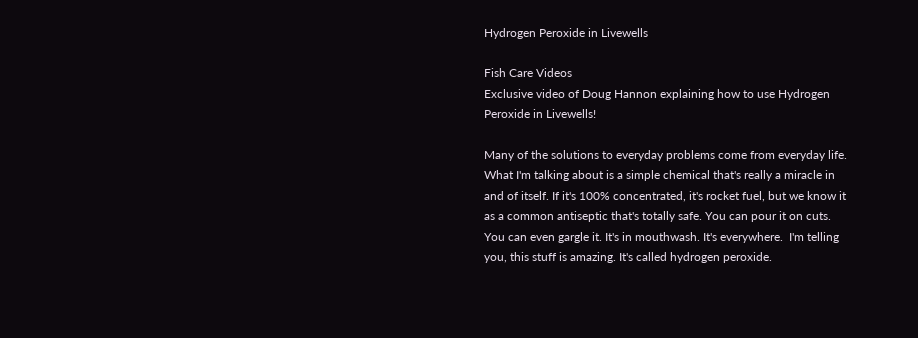Hydrogen Peroxide in Livewells

Fish Care Videos
Exclusive video of Doug Hannon explaining how to use Hydrogen Peroxide in Livewells!

Many of the solutions to everyday problems come from everyday life. What I'm talking about is a simple chemical that's really a miracle in and of itself. If it's 100% concentrated, it's rocket fuel, but we know it as a common antiseptic that's totally safe. You can pour it on cuts. You can even gargle it. It's in mouthwash. It's everywhere.  I'm telling you, this stuff is amazing. It's called hydrogen peroxide.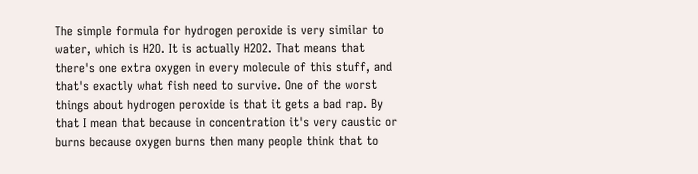The simple formula for hydrogen peroxide is very similar to water, which is H2O. It is actually H2O2. That means that there's one extra oxygen in every molecule of this stuff, and that's exactly what fish need to survive. One of the worst things about hydrogen peroxide is that it gets a bad rap. By that I mean that because in concentration it's very caustic or burns because oxygen burns then many people think that to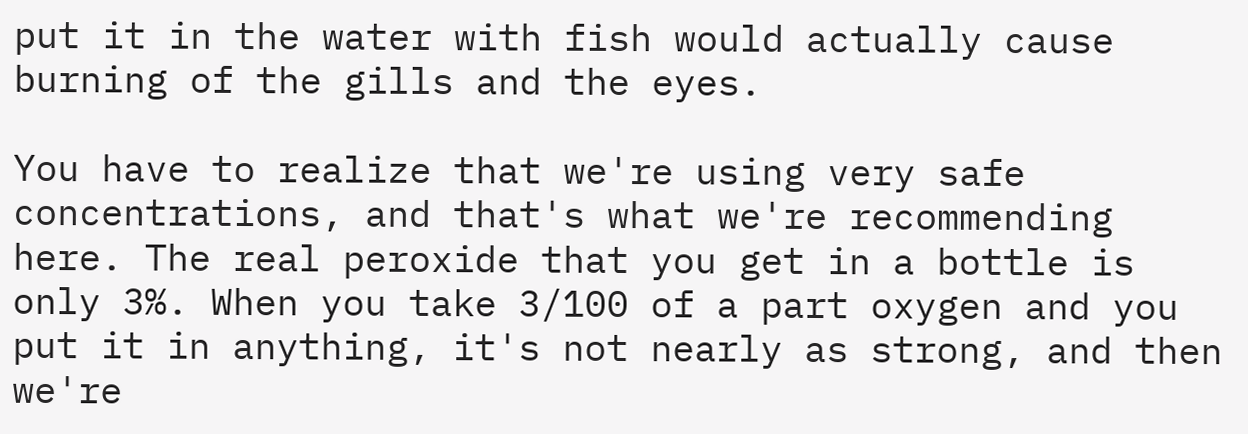put it in the water with fish would actually cause burning of the gills and the eyes.

You have to realize that we're using very safe concentrations, and that's what we're recommending here. The real peroxide that you get in a bottle is only 3%. When you take 3/100 of a part oxygen and you put it in anything, it's not nearly as strong, and then we're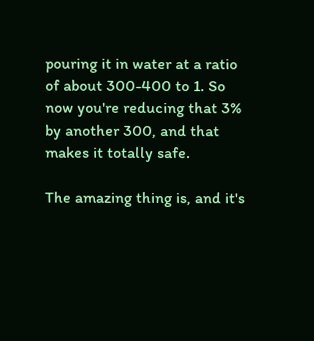pouring it in water at a ratio of about 300-400 to 1. So now you're reducing that 3% by another 300, and that makes it totally safe.

The amazing thing is, and it's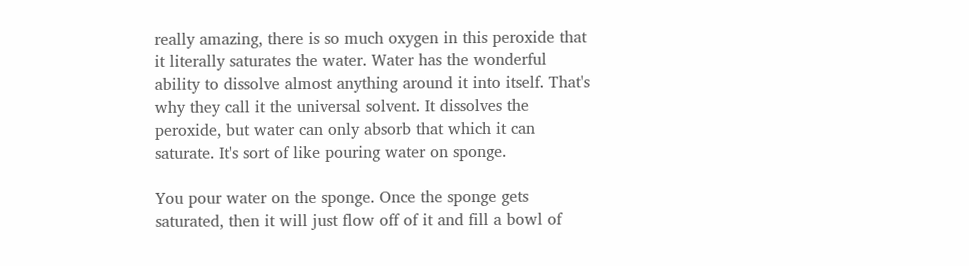really amazing, there is so much oxygen in this peroxide that it literally saturates the water. Water has the wonderful ability to dissolve almost anything around it into itself. That's why they call it the universal solvent. It dissolves the peroxide, but water can only absorb that which it can saturate. It's sort of like pouring water on sponge.

You pour water on the sponge. Once the sponge gets saturated, then it will just flow off of it and fill a bowl of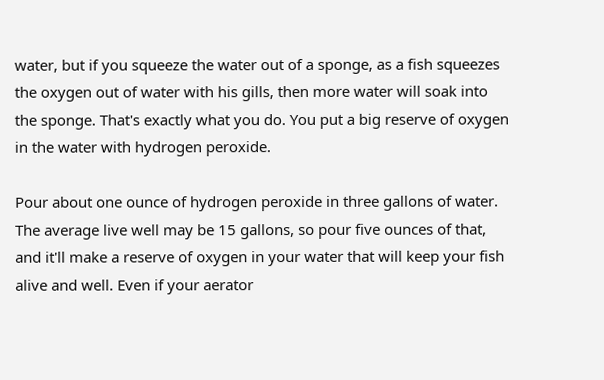water, but if you squeeze the water out of a sponge, as a fish squeezes the oxygen out of water with his gills, then more water will soak into the sponge. That's exactly what you do. You put a big reserve of oxygen in the water with hydrogen peroxide.

Pour about one ounce of hydrogen peroxide in three gallons of water. The average live well may be 15 gallons, so pour five ounces of that, and it'll make a reserve of oxygen in your water that will keep your fish alive and well. Even if your aerator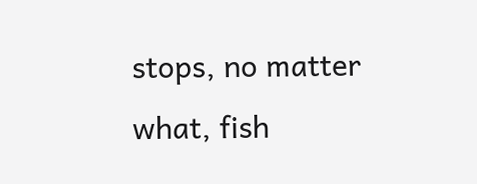stops, no matter what, fish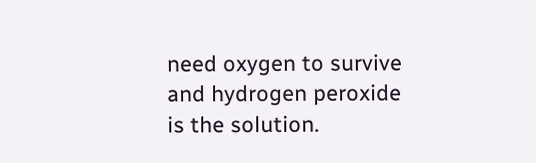need oxygen to survive and hydrogen peroxide is the solution.